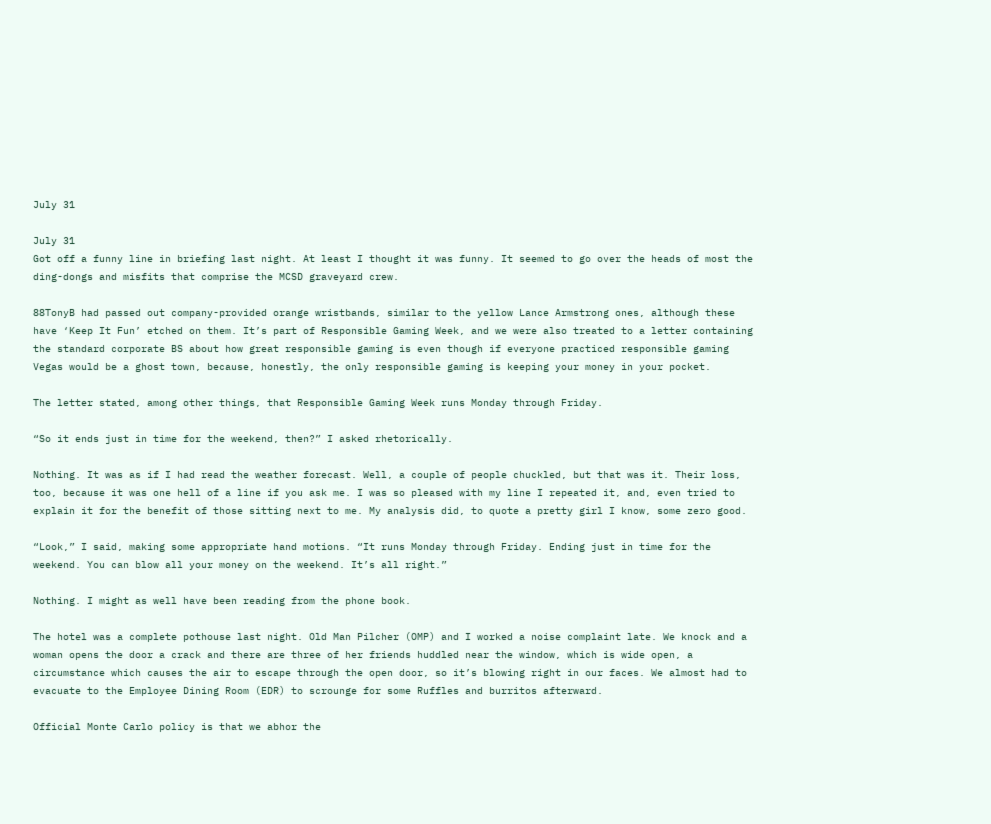July 31

July 31
Got off a funny line in briefing last night. At least I thought it was funny. It seemed to go over the heads of most the ding-dongs and misfits that comprise the MCSD graveyard crew.

88TonyB had passed out company-provided orange wristbands, similar to the yellow Lance Armstrong ones, although these have ‘Keep It Fun’ etched on them. It’s part of Responsible Gaming Week, and we were also treated to a letter containing the standard corporate BS about how great responsible gaming is even though if everyone practiced responsible gaming Vegas would be a ghost town, because, honestly, the only responsible gaming is keeping your money in your pocket.

The letter stated, among other things, that Responsible Gaming Week runs Monday through Friday.

“So it ends just in time for the weekend, then?” I asked rhetorically.

Nothing. It was as if I had read the weather forecast. Well, a couple of people chuckled, but that was it. Their loss, too, because it was one hell of a line if you ask me. I was so pleased with my line I repeated it, and, even tried to explain it for the benefit of those sitting next to me. My analysis did, to quote a pretty girl I know, some zero good.

“Look,” I said, making some appropriate hand motions. “It runs Monday through Friday. Ending just in time for the weekend. You can blow all your money on the weekend. It’s all right.”

Nothing. I might as well have been reading from the phone book.

The hotel was a complete pothouse last night. Old Man Pilcher (OMP) and I worked a noise complaint late. We knock and a woman opens the door a crack and there are three of her friends huddled near the window, which is wide open, a circumstance which causes the air to escape through the open door, so it’s blowing right in our faces. We almost had to evacuate to the Employee Dining Room (EDR) to scrounge for some Ruffles and burritos afterward.

Official Monte Carlo policy is that we abhor the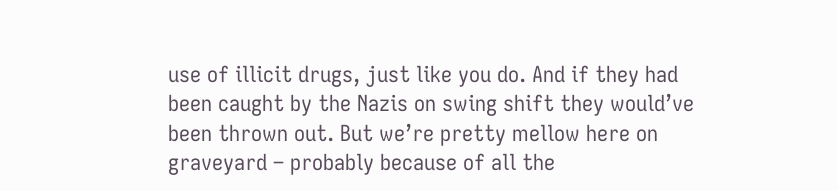use of illicit drugs, just like you do. And if they had been caught by the Nazis on swing shift they would’ve been thrown out. But we’re pretty mellow here on graveyard – probably because of all the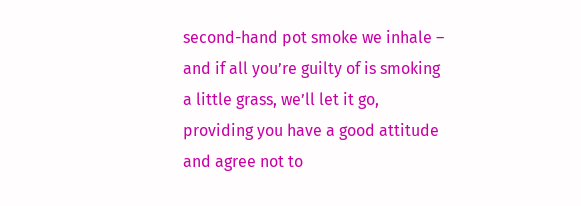second-hand pot smoke we inhale – and if all you’re guilty of is smoking a little grass, we’ll let it go, providing you have a good attitude and agree not to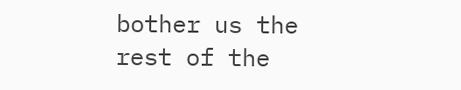bother us the rest of the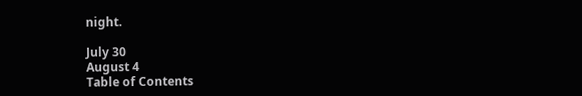night.

July 30
August 4
Table of Contents